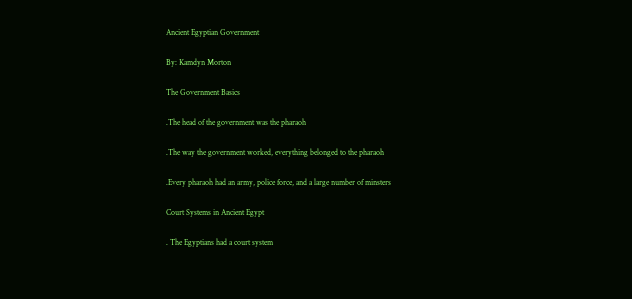Ancient Egyptian Government

By: Kamdyn Morton

The Government Basics

.The head of the government was the pharaoh

.The way the government worked, everything belonged to the pharaoh

.Every pharaoh had an army, police force, and a large number of minsters

Court Systems in Ancient Egypt

. The Egyptians had a court system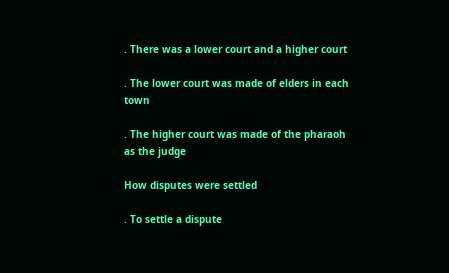. There was a lower court and a higher court

. The lower court was made of elders in each town

. The higher court was made of the pharaoh as the judge

How disputes were settled

. To settle a dispute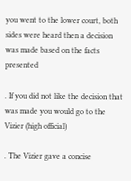you went to the lower court, both sides were heard then a decision was made based on the facts presented

. If you did not like the decision that was made you would go to the Vizier (high official)

. The Vizier gave a concise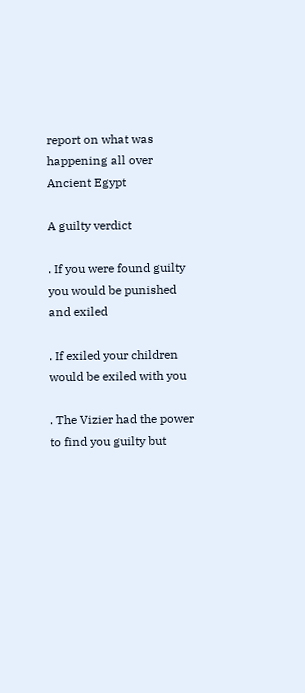report on what was happening all over Ancient Egypt

A guilty verdict

. If you were found guilty you would be punished and exiled

. If exiled your children would be exiled with you

. The Vizier had the power to find you guilty but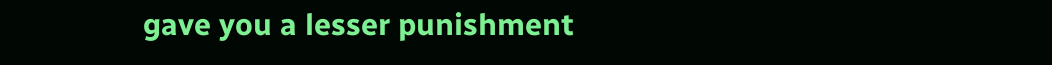gave you a lesser punishment